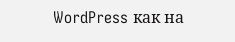WordPress как на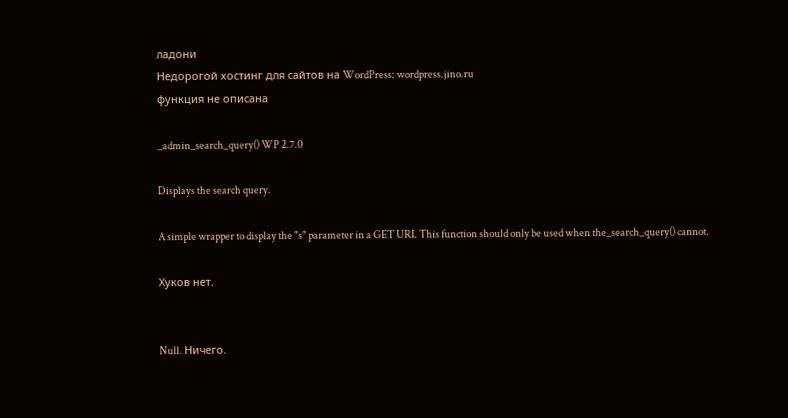ладони
Недорогой хостинг для сайтов на WordPress: wordpress.jino.ru
функция не описана

_admin_search_query() WP 2.7.0

Displays the search query.

A simple wrapper to display the "s" parameter in a GET URI. This function should only be used when the_search_query() cannot.

Хуков нет.


Null. Ничего.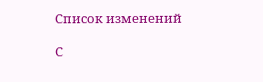Список изменений

С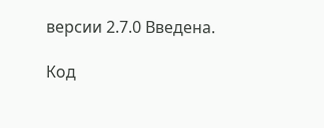версии 2.7.0 Введена.

Код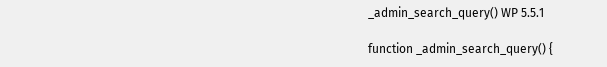_admin_search_query() WP 5.5.1

function _admin_search_query() {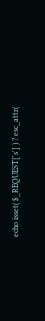echo isset( $_REQUEST['s'] ) ? esc_attr(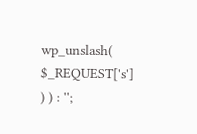wp_unslash( $_REQUEST['s'] ) ) : '';